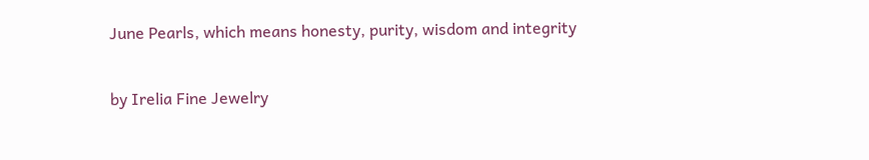June Pearls, which means honesty, purity, wisdom and integrity

by Irelia Fine Jewelry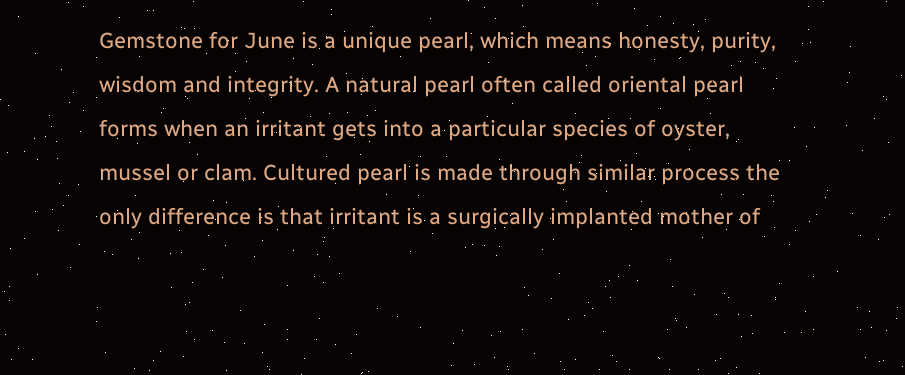Gemstone for June is a unique pearl, which means honesty, purity, wisdom and integrity. A natural pearl often called oriental pearl forms when an irritant gets into a particular species of oyster, mussel or clam. Cultured pearl is made through similar process the only difference is that irritant is a surgically implanted mother of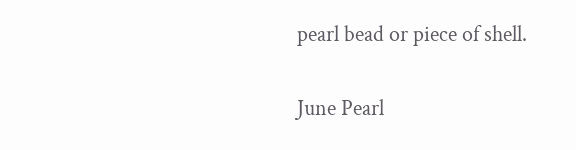pearl bead or piece of shell.

June Pearl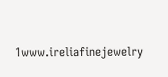1www.ireliafinejewelry